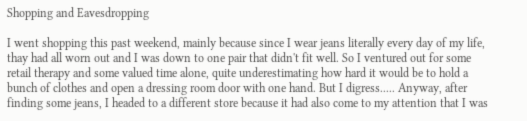Shopping and Eavesdropping

I went shopping this past weekend, mainly because since I wear jeans literally every day of my life, thay had all worn out and I was down to one pair that didn't fit well. So I ventured out for some retail therapy and some valued time alone, quite underestimating how hard it would be to hold a bunch of clothes and open a dressing room door with one hand. But I digress..... Anyway, after finding some jeans, I headed to a different store because it had also come to my attention that I was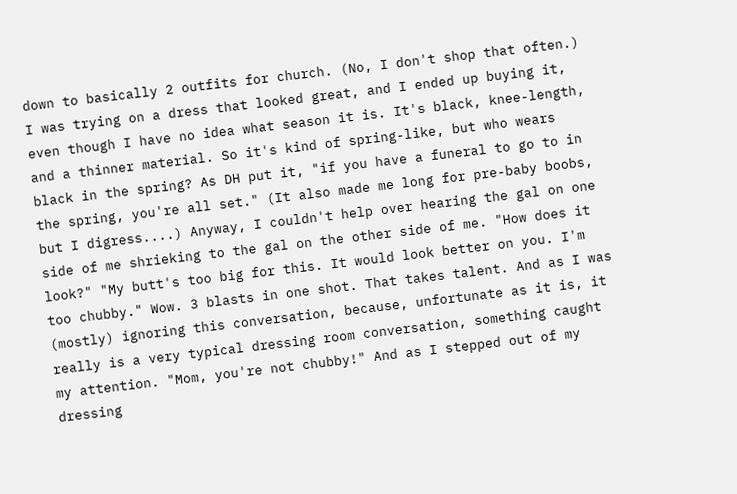down to basically 2 outfits for church. (No, I don't shop that often.) I was trying on a dress that looked great, and I ended up buying it, even though I have no idea what season it is. It's black, knee-length, and a thinner material. So it's kind of spring-like, but who wears black in the spring? As DH put it, "if you have a funeral to go to in the spring, you're all set." (It also made me long for pre-baby boobs, but I digress....) Anyway, I couldn't help over hearing the gal on one side of me shrieking to the gal on the other side of me. "How does it look?" "My butt's too big for this. It would look better on you. I'm too chubby." Wow. 3 blasts in one shot. That takes talent. And as I was (mostly) ignoring this conversation, because, unfortunate as it is, it really is a very typical dressing room conversation, something caught my attention. "Mom, you're not chubby!" And as I stepped out of my dressing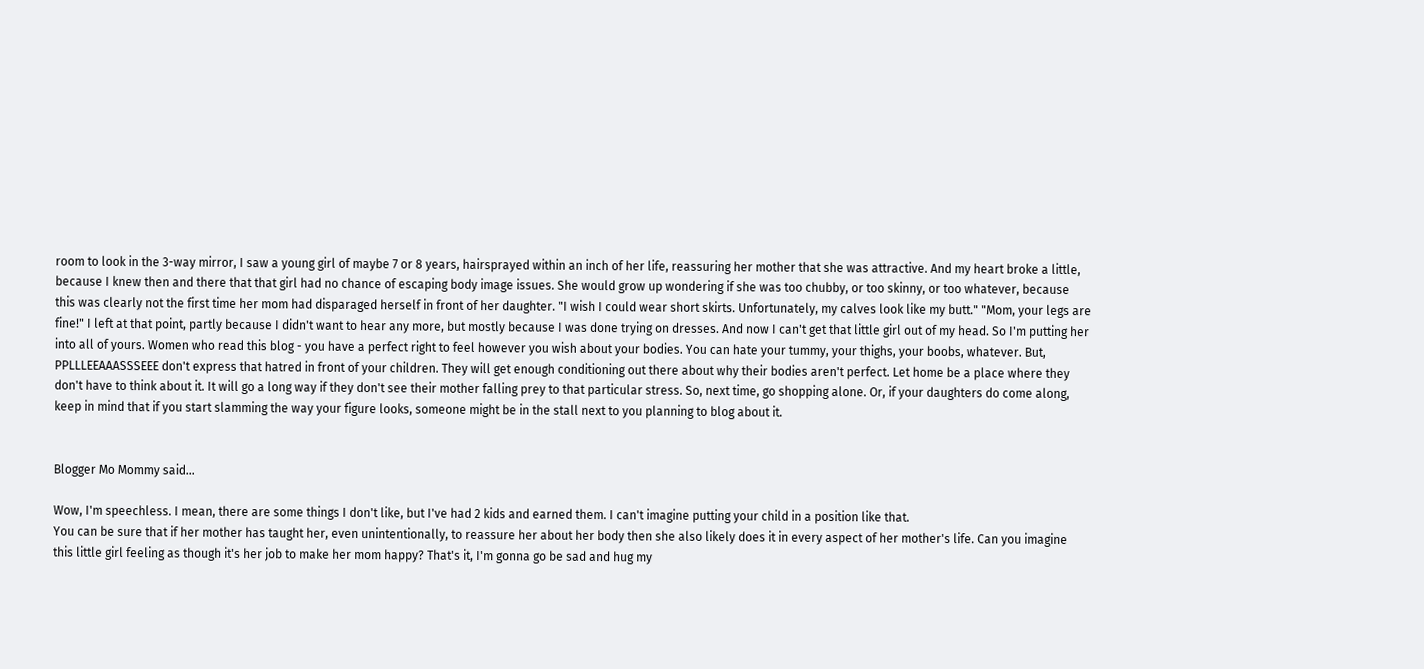room to look in the 3-way mirror, I saw a young girl of maybe 7 or 8 years, hairsprayed within an inch of her life, reassuring her mother that she was attractive. And my heart broke a little, because I knew then and there that that girl had no chance of escaping body image issues. She would grow up wondering if she was too chubby, or too skinny, or too whatever, because this was clearly not the first time her mom had disparaged herself in front of her daughter. "I wish I could wear short skirts. Unfortunately, my calves look like my butt." "Mom, your legs are fine!" I left at that point, partly because I didn't want to hear any more, but mostly because I was done trying on dresses. And now I can't get that little girl out of my head. So I'm putting her into all of yours. Women who read this blog - you have a perfect right to feel however you wish about your bodies. You can hate your tummy, your thighs, your boobs, whatever. But, PPLLLEEAAASSSEEE don't express that hatred in front of your children. They will get enough conditioning out there about why their bodies aren't perfect. Let home be a place where they don't have to think about it. It will go a long way if they don't see their mother falling prey to that particular stress. So, next time, go shopping alone. Or, if your daughters do come along, keep in mind that if you start slamming the way your figure looks, someone might be in the stall next to you planning to blog about it.


Blogger Mo Mommy said...

Wow, I'm speechless. I mean, there are some things I don't like, but I've had 2 kids and earned them. I can't imagine putting your child in a position like that.
You can be sure that if her mother has taught her, even unintentionally, to reassure her about her body then she also likely does it in every aspect of her mother's life. Can you imagine this little girl feeling as though it's her job to make her mom happy? That's it, I'm gonna go be sad and hug my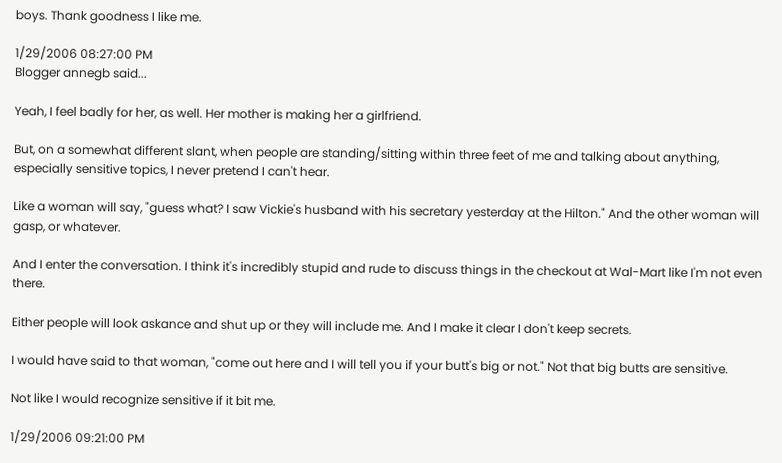boys. Thank goodness I like me.

1/29/2006 08:27:00 PM
Blogger annegb said...

Yeah, I feel badly for her, as well. Her mother is making her a girlfriend.

But, on a somewhat different slant, when people are standing/sitting within three feet of me and talking about anything, especially sensitive topics, I never pretend I can't hear.

Like a woman will say, "guess what? I saw Vickie's husband with his secretary yesterday at the Hilton." And the other woman will gasp, or whatever.

And I enter the conversation. I think it's incredibly stupid and rude to discuss things in the checkout at Wal-Mart like I'm not even there.

Either people will look askance and shut up or they will include me. And I make it clear I don't keep secrets.

I would have said to that woman, "come out here and I will tell you if your butt's big or not." Not that big butts are sensitive.

Not like I would recognize sensitive if it bit me.

1/29/2006 09:21:00 PM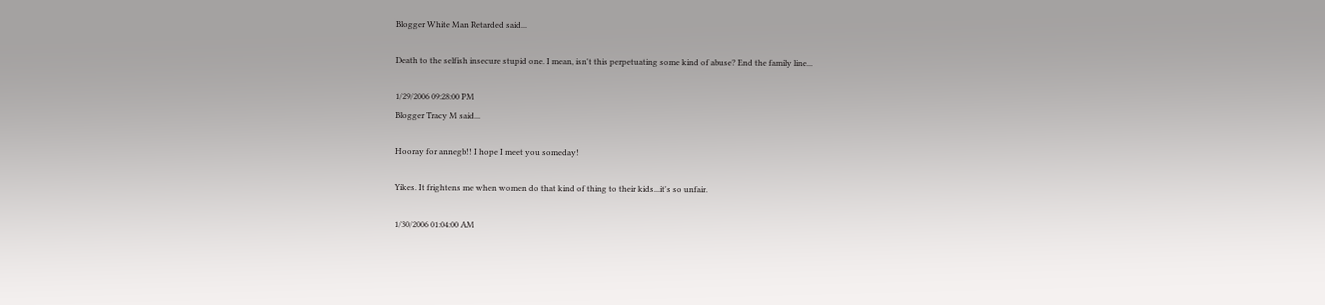Blogger White Man Retarded said...

Death to the selfish insecure stupid one. I mean, isn't this perpetuating some kind of abuse? End the family line...

1/29/2006 09:28:00 PM
Blogger Tracy M said...

Hooray for annegb!! I hope I meet you someday!

Yikes. It frightens me when women do that kind of thing to their kids...it's so unfair.

1/30/2006 01:04:00 AM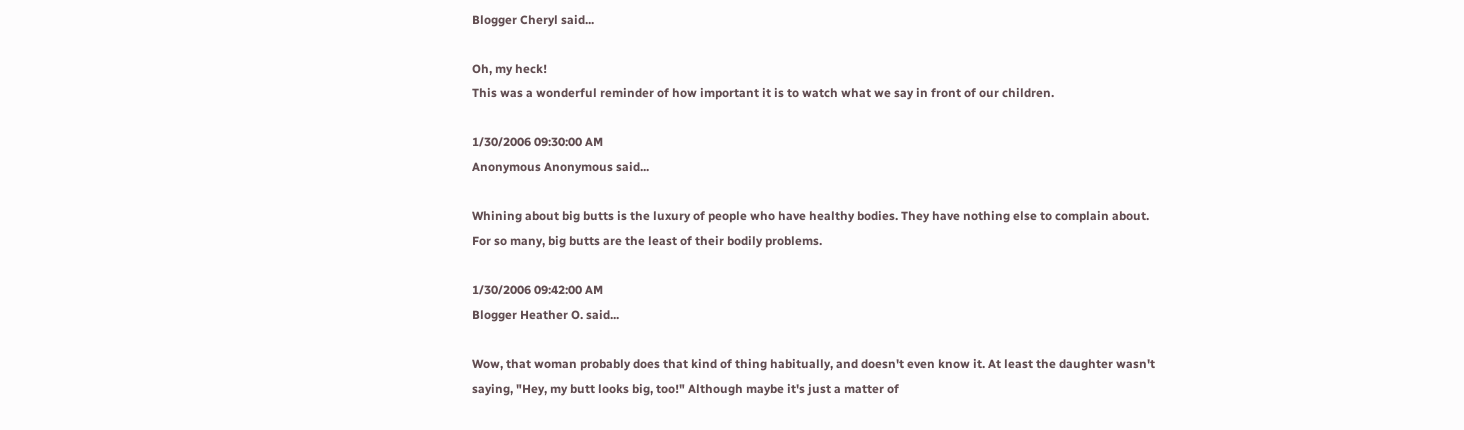Blogger Cheryl said...

Oh, my heck!
This was a wonderful reminder of how important it is to watch what we say in front of our children.

1/30/2006 09:30:00 AM
Anonymous Anonymous said...

Whining about big butts is the luxury of people who have healthy bodies. They have nothing else to complain about. For so many, big butts are the least of their bodily problems.

1/30/2006 09:42:00 AM
Blogger Heather O. said...

Wow, that woman probably does that kind of thing habitually, and doesn't even know it. At least the daughter wasn't saying, "Hey, my butt looks big, too!" Although maybe it's just a matter of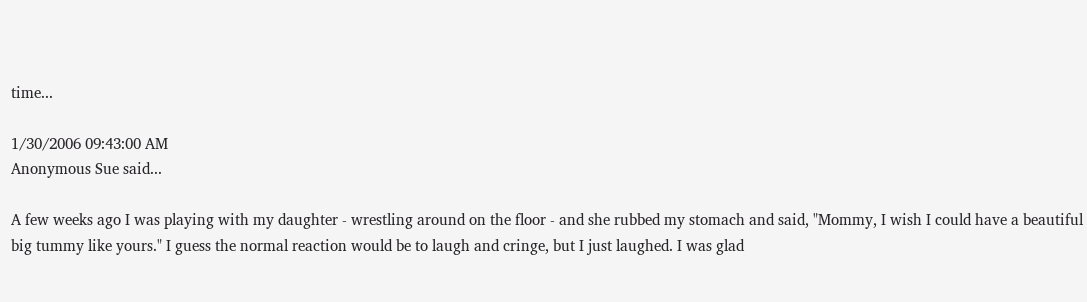time...

1/30/2006 09:43:00 AM
Anonymous Sue said...

A few weeks ago I was playing with my daughter - wrestling around on the floor - and she rubbed my stomach and said, "Mommy, I wish I could have a beautiful big tummy like yours." I guess the normal reaction would be to laugh and cringe, but I just laughed. I was glad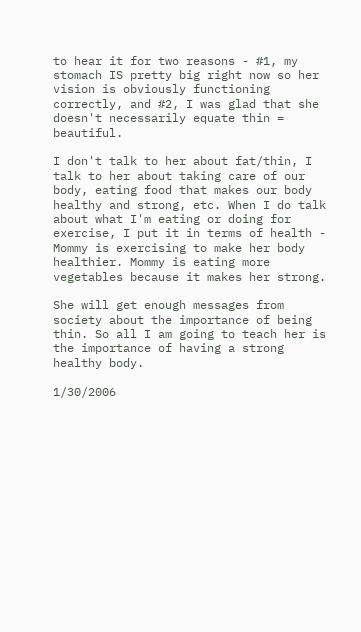to hear it for two reasons - #1, my stomach IS pretty big right now so her vision is obviously functioning correctly, and #2, I was glad that she doesn't necessarily equate thin = beautiful.

I don't talk to her about fat/thin, I talk to her about taking care of our body, eating food that makes our body healthy and strong, etc. When I do talk about what I'm eating or doing for exercise, I put it in terms of health - Mommy is exercising to make her body healthier. Mommy is eating more vegetables because it makes her strong.

She will get enough messages from society about the importance of being thin. So all I am going to teach her is the importance of having a strong healthy body.

1/30/2006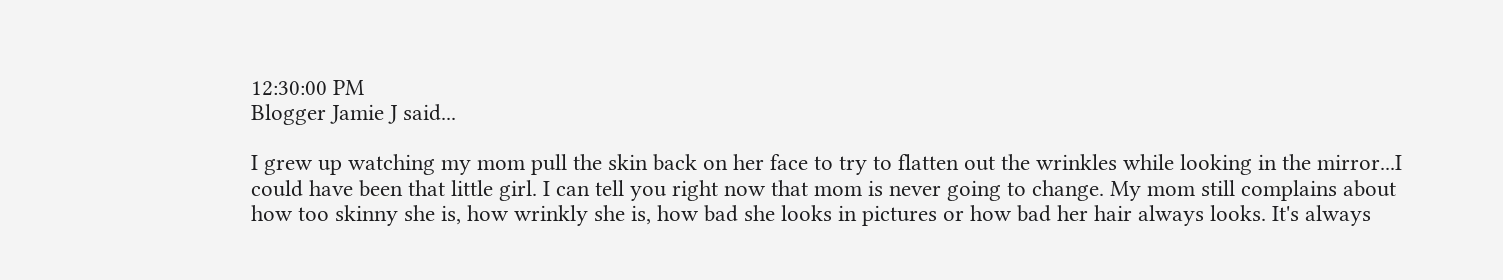12:30:00 PM
Blogger Jamie J said...

I grew up watching my mom pull the skin back on her face to try to flatten out the wrinkles while looking in the mirror...I could have been that little girl. I can tell you right now that mom is never going to change. My mom still complains about how too skinny she is, how wrinkly she is, how bad she looks in pictures or how bad her hair always looks. It's always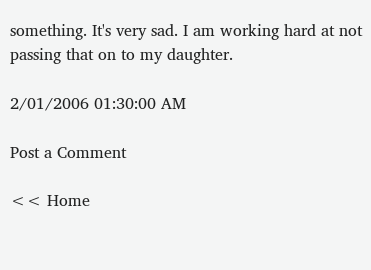something. It's very sad. I am working hard at not passing that on to my daughter.

2/01/2006 01:30:00 AM

Post a Comment

<< Home